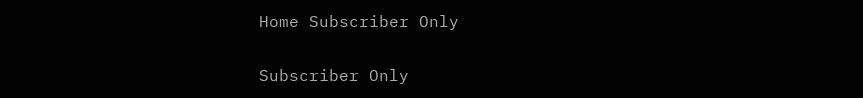Home Subscriber Only

Subscriber Only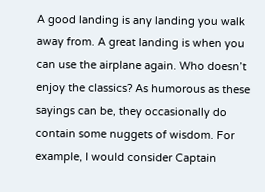A good landing is any landing you walk away from. A great landing is when you can use the airplane again. Who doesn’t enjoy the classics? As humorous as these sayings can be, they occasionally do contain some nuggets of wisdom. For example, I would consider Captain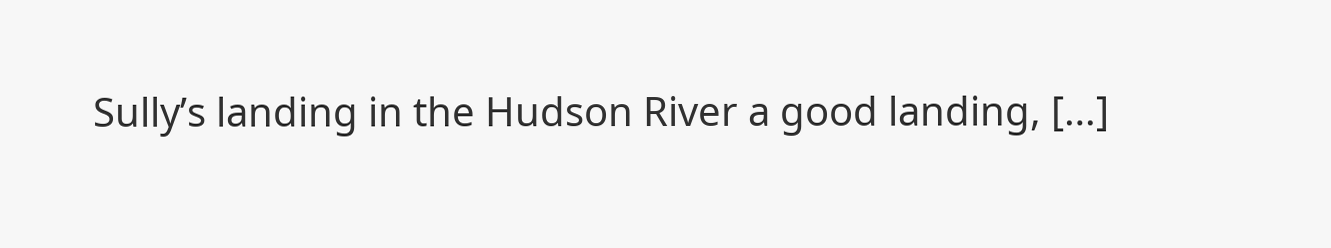Sully’s landing in the Hudson River a good landing, […]